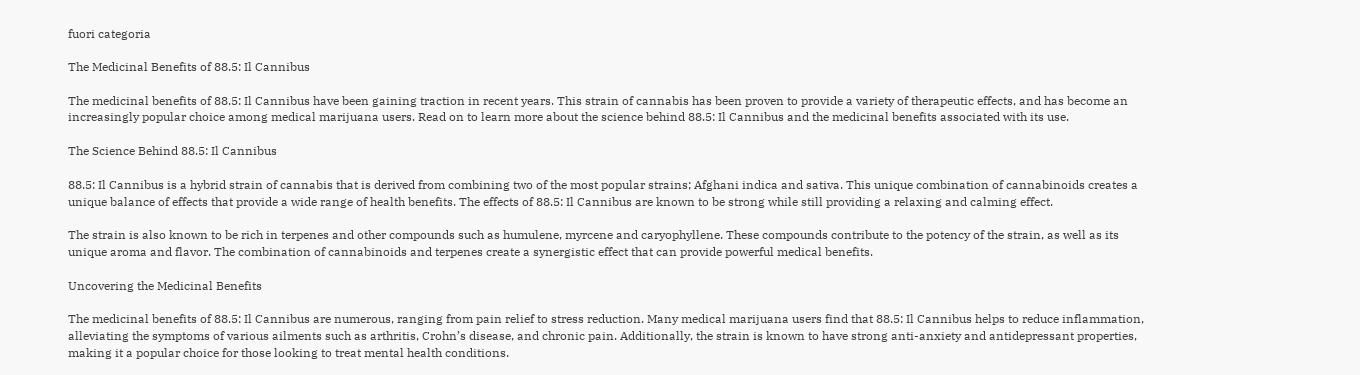fuori categoria

The Medicinal Benefits of 88.5: Il Cannibus

The medicinal benefits of 88.5: Il Cannibus have been gaining traction in recent years. This strain of cannabis has been proven to provide a variety of therapeutic effects, and has become an increasingly popular choice among medical marijuana users. Read on to learn more about the science behind 88.5: Il Cannibus and the medicinal benefits associated with its use.

The Science Behind 88.5: Il Cannibus

88.5: Il Cannibus is a hybrid strain of cannabis that is derived from combining two of the most popular strains; Afghani indica and sativa. This unique combination of cannabinoids creates a unique balance of effects that provide a wide range of health benefits. The effects of 88.5: Il Cannibus are known to be strong while still providing a relaxing and calming effect.

The strain is also known to be rich in terpenes and other compounds such as humulene, myrcene and caryophyllene. These compounds contribute to the potency of the strain, as well as its unique aroma and flavor. The combination of cannabinoids and terpenes create a synergistic effect that can provide powerful medical benefits.

Uncovering the Medicinal Benefits

The medicinal benefits of 88.5: Il Cannibus are numerous, ranging from pain relief to stress reduction. Many medical marijuana users find that 88.5: Il Cannibus helps to reduce inflammation, alleviating the symptoms of various ailments such as arthritis, Crohn’s disease, and chronic pain. Additionally, the strain is known to have strong anti-anxiety and antidepressant properties, making it a popular choice for those looking to treat mental health conditions.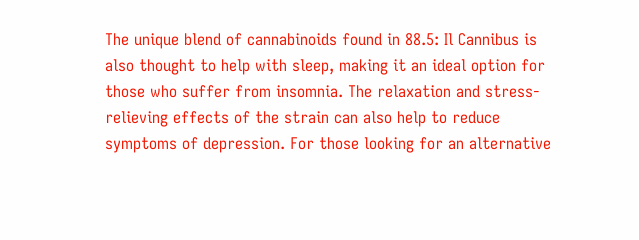The unique blend of cannabinoids found in 88.5: Il Cannibus is also thought to help with sleep, making it an ideal option for those who suffer from insomnia. The relaxation and stress-relieving effects of the strain can also help to reduce symptoms of depression. For those looking for an alternative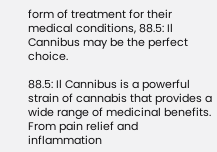form of treatment for their medical conditions, 88.5: Il Cannibus may be the perfect choice.

88.5: Il Cannibus is a powerful strain of cannabis that provides a wide range of medicinal benefits. From pain relief and inflammation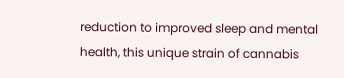reduction to improved sleep and mental health, this unique strain of cannabis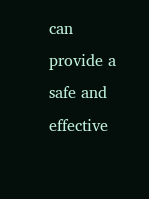can provide a safe and effective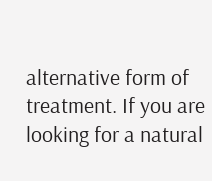alternative form of treatment. If you are looking for a natural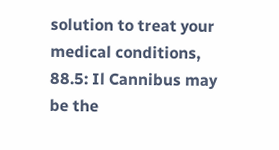solution to treat your medical conditions, 88.5: Il Cannibus may be the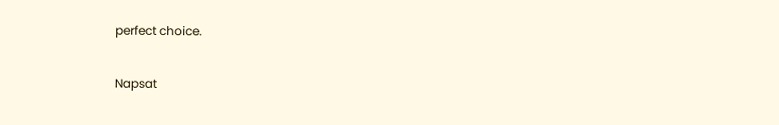perfect choice.

Napsat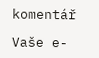komentář

Vaše e-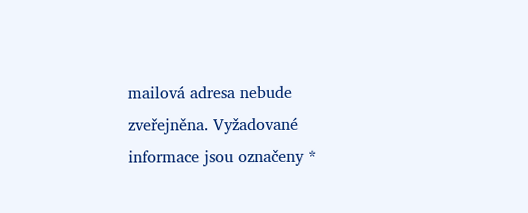mailová adresa nebude zveřejněna. Vyžadované informace jsou označeny *